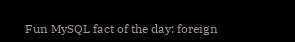Fun MySQL fact of the day: foreign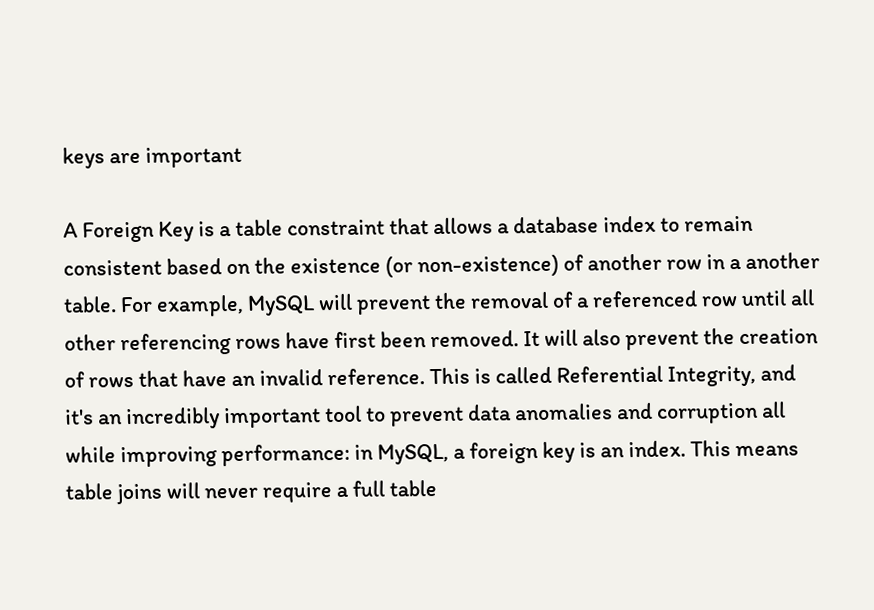keys are important

A Foreign Key is a table constraint that allows a database index to remain consistent based on the existence (or non-existence) of another row in a another table. For example, MySQL will prevent the removal of a referenced row until all other referencing rows have first been removed. It will also prevent the creation of rows that have an invalid reference. This is called Referential Integrity, and it's an incredibly important tool to prevent data anomalies and corruption all while improving performance: in MySQL, a foreign key is an index. This means table joins will never require a full table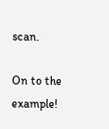scan.

On to the example!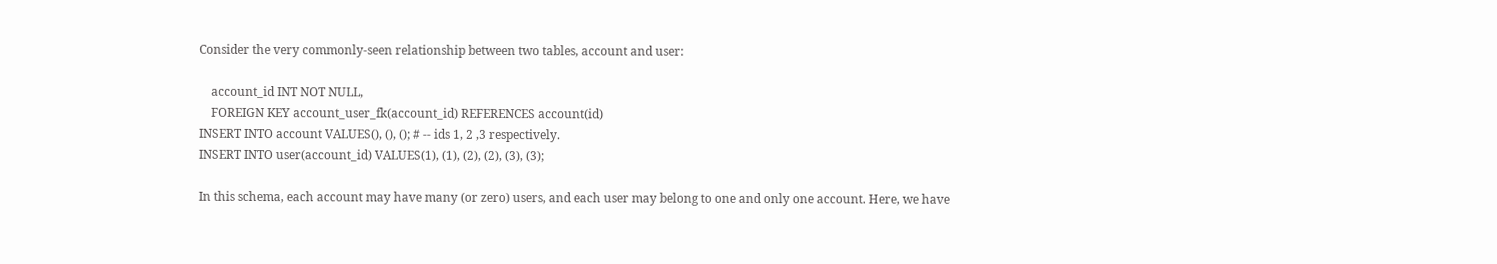Consider the very commonly-seen relationship between two tables, account and user:

    account_id INT NOT NULL,
    FOREIGN KEY account_user_fk(account_id) REFERENCES account(id)
INSERT INTO account VALUES(), (), (); # -- ids 1, 2 ,3 respectively.
INSERT INTO user(account_id) VALUES(1), (1), (2), (2), (3), (3);

In this schema, each account may have many (or zero) users, and each user may belong to one and only one account. Here, we have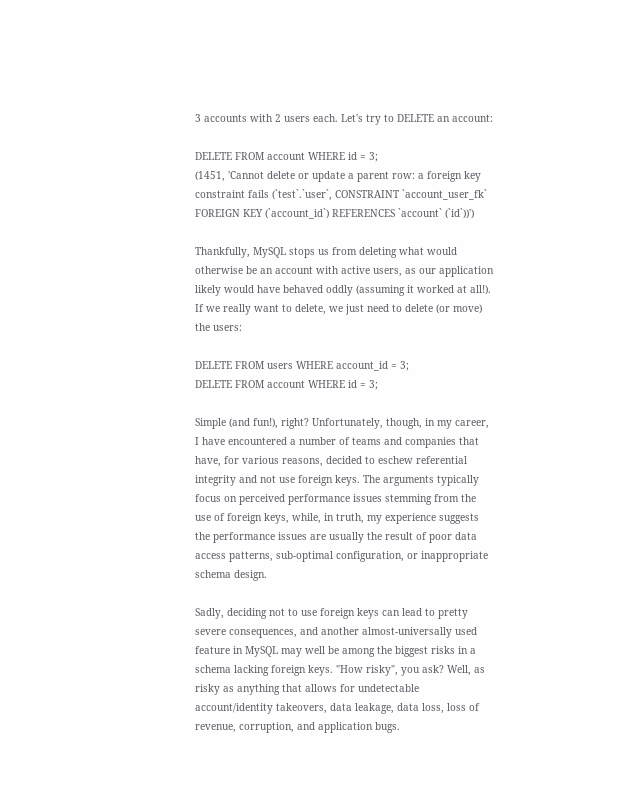3 accounts with 2 users each. Let's try to DELETE an account:

DELETE FROM account WHERE id = 3;
(1451, 'Cannot delete or update a parent row: a foreign key constraint fails (`test`.`user`, CONSTRAINT `account_user_fk` FOREIGN KEY (`account_id`) REFERENCES `account` (`id`))')

Thankfully, MySQL stops us from deleting what would otherwise be an account with active users, as our application likely would have behaved oddly (assuming it worked at all!). If we really want to delete, we just need to delete (or move) the users:

DELETE FROM users WHERE account_id = 3;
DELETE FROM account WHERE id = 3;

Simple (and fun!), right? Unfortunately, though, in my career, I have encountered a number of teams and companies that have, for various reasons, decided to eschew referential integrity and not use foreign keys. The arguments typically focus on perceived performance issues stemming from the use of foreign keys, while, in truth, my experience suggests the performance issues are usually the result of poor data access patterns, sub-optimal configuration, or inappropriate schema design.

Sadly, deciding not to use foreign keys can lead to pretty severe consequences, and another almost-universally used feature in MySQL may well be among the biggest risks in a schema lacking foreign keys. "How risky", you ask? Well, as risky as anything that allows for undetectable account/identity takeovers, data leakage, data loss, loss of revenue, corruption, and application bugs.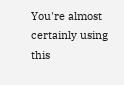You're almost certainly using this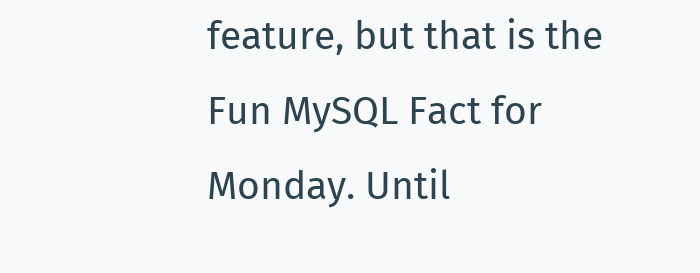feature, but that is the Fun MySQL Fact for Monday. Until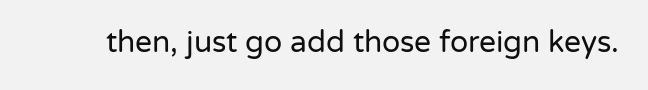then, just go add those foreign keys.